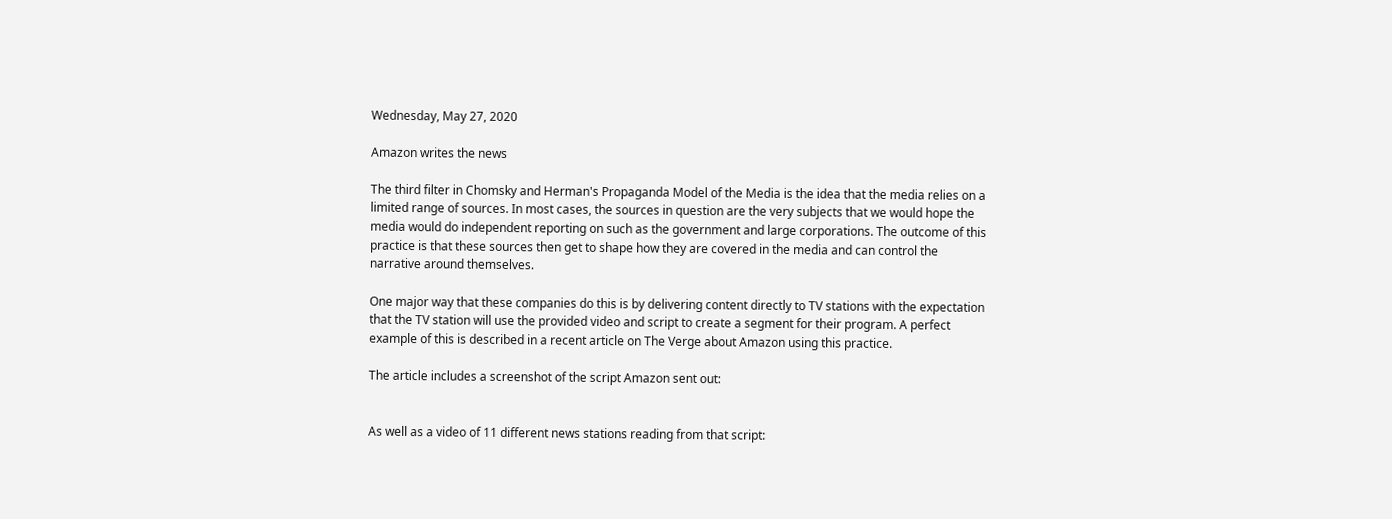Wednesday, May 27, 2020

Amazon writes the news

The third filter in Chomsky and Herman's Propaganda Model of the Media is the idea that the media relies on a limited range of sources. In most cases, the sources in question are the very subjects that we would hope the media would do independent reporting on such as the government and large corporations. The outcome of this practice is that these sources then get to shape how they are covered in the media and can control the narrative around themselves.

One major way that these companies do this is by delivering content directly to TV stations with the expectation that the TV station will use the provided video and script to create a segment for their program. A perfect example of this is described in a recent article on The Verge about Amazon using this practice.

The article includes a screenshot of the script Amazon sent out:


As well as a video of 11 different news stations reading from that script: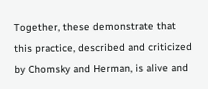Together, these demonstrate that this practice, described and criticized by Chomsky and Herman, is alive and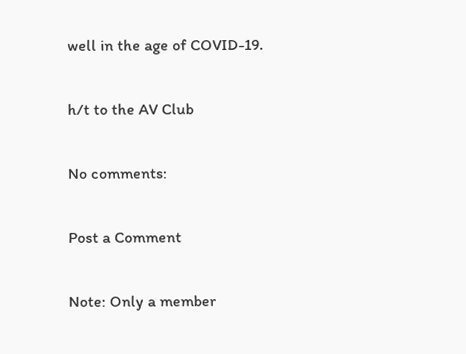well in the age of COVID-19.

h/t to the AV Club

No comments:

Post a Comment

Note: Only a member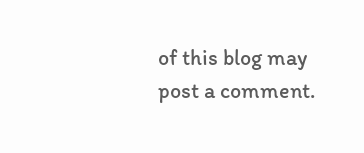of this blog may post a comment.